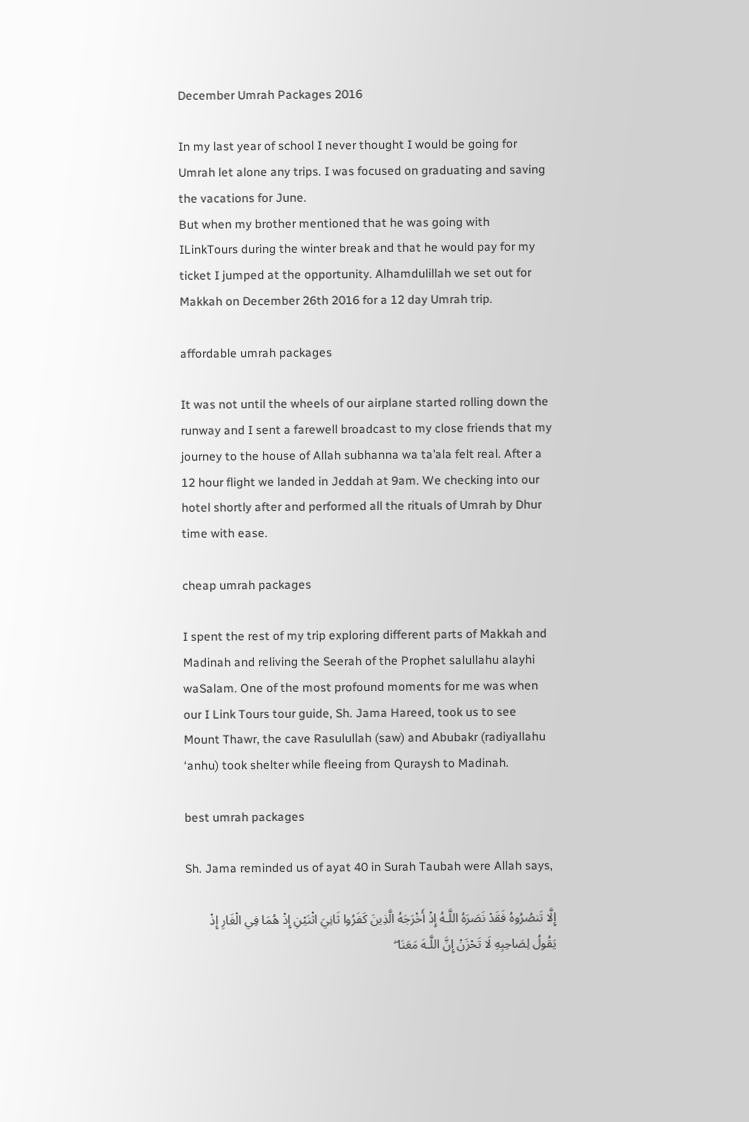December Umrah Packages 2016

In my last year of school I never thought I would be going for Umrah let alone any trips. I was focused on graduating and saving the vacations for June.
But when my brother mentioned that he was going with ILinkTours during the winter break and that he would pay for my ticket I jumped at the opportunity. Alhamdulillah we set out for Makkah on December 26th 2016 for a 12 day Umrah trip.

affordable umrah packages

It was not until the wheels of our airplane started rolling down the runway and I sent a farewell broadcast to my close friends that my journey to the house of Allah subhanna wa ta’ala felt real. After a 12 hour flight we landed in Jeddah at 9am. We checking into our hotel shortly after and performed all the rituals of Umrah by Dhur time with ease.

cheap umrah packages

I spent the rest of my trip exploring different parts of Makkah and Madinah and reliving the Seerah of the Prophet salullahu alayhi waSalam. One of the most profound moments for me was when our I Link Tours tour guide, Sh. Jama Hareed, took us to see Mount Thawr, the cave Rasulullah (saw) and Abubakr (radiyallahu ‘anhu) took shelter while fleeing from Quraysh to Madinah.

best umrah packages

Sh. Jama reminded us of ayat 40 in Surah Taubah were Allah says,

إِلَّا تَنصُرُوهُ فَقَدْ نَصَرَهُ اللَّـهُ إِذْ أَخْرَجَهُ الَّذِينَ كَفَرُوا ثَانِيَ اثْنَيْنِ إِذْ هُمَا فِي الْغَارِ إِذْ يَقُولُ لِصَاحِبِهِ لَا تَحْزَنْ إِنَّ اللَّـهَ مَعَنَا ۖ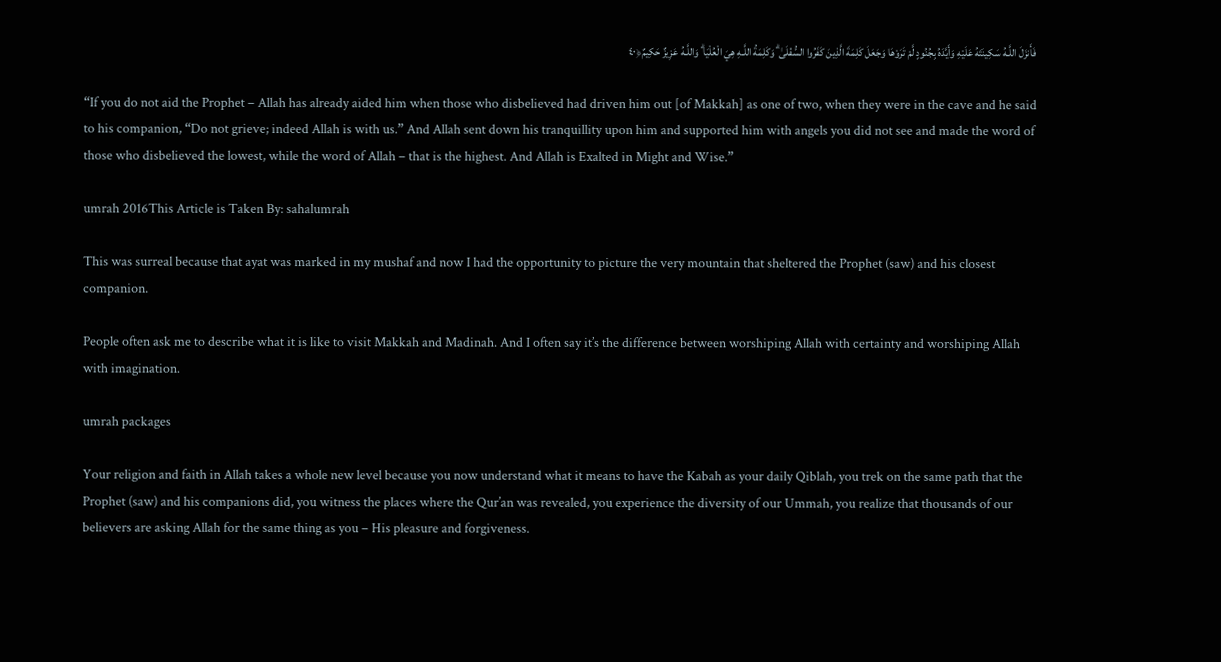فَأَنزَلَ اللَّـهُ سَكِينَتَهُ عَلَيْهِ وَأَيَّدَهُ بِجُنُودٍ لَّمْ تَرَوْهَا وَجَعَلَ كَلِمَةَ الَّذِينَ كَفَرُوا السُّفْلَىٰ ۗ وَكَلِمَةُ اللَّـهِ هِيَ الْعُلْيَا ۗ وَاللَّـهُ عَزِيزٌ حَكِيمٌ﴿٤٠

“If you do not aid the Prophet – Allah has already aided him when those who disbelieved had driven him out [of Makkah] as one of two, when they were in the cave and he said to his companion, “Do not grieve; indeed Allah is with us.” And Allah sent down his tranquillity upon him and supported him with angels you did not see and made the word of those who disbelieved the lowest, while the word of Allah – that is the highest. And Allah is Exalted in Might and Wise.”

umrah 2016This Article is Taken By: sahalumrah

This was surreal because that ayat was marked in my mushaf and now I had the opportunity to picture the very mountain that sheltered the Prophet (saw) and his closest companion.

People often ask me to describe what it is like to visit Makkah and Madinah. And I often say it’s the difference between worshiping Allah with certainty and worshiping Allah with imagination.

umrah packages

Your religion and faith in Allah takes a whole new level because you now understand what it means to have the Kabah as your daily Qiblah, you trek on the same path that the Prophet (saw) and his companions did, you witness the places where the Qur’an was revealed, you experience the diversity of our Ummah, you realize that thousands of our believers are asking Allah for the same thing as you – His pleasure and forgiveness.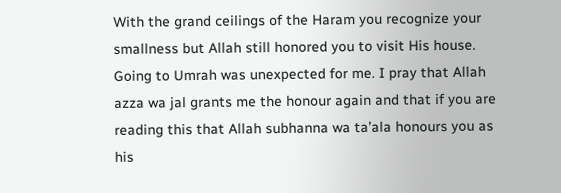With the grand ceilings of the Haram you recognize your smallness but Allah still honored you to visit His house. Going to Umrah was unexpected for me. I pray that Allah azza wa jal grants me the honour again and that if you are reading this that Allah subhanna wa ta’ala honours you as his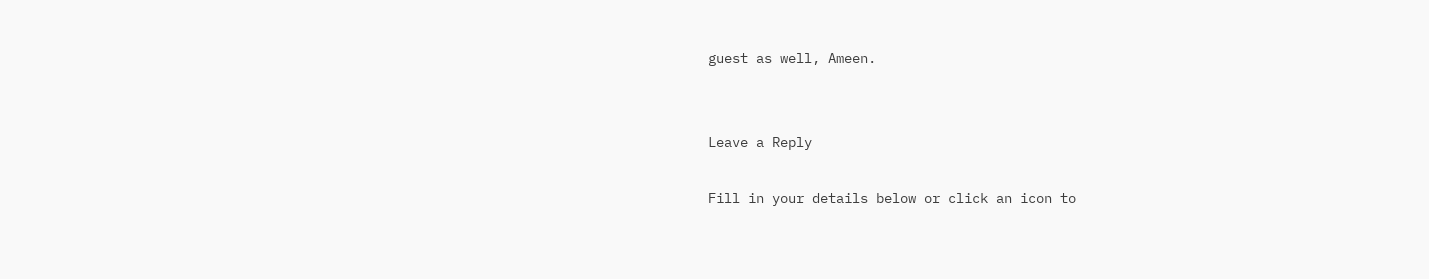guest as well, Ameen.


Leave a Reply

Fill in your details below or click an icon to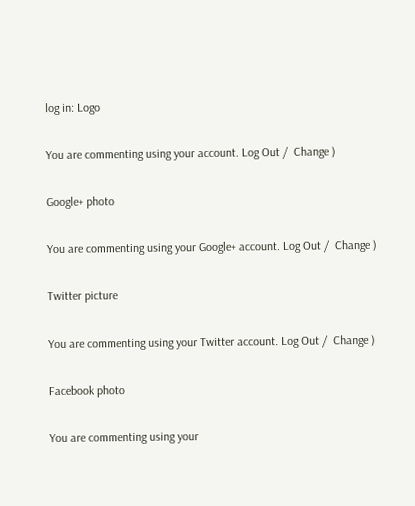log in: Logo

You are commenting using your account. Log Out /  Change )

Google+ photo

You are commenting using your Google+ account. Log Out /  Change )

Twitter picture

You are commenting using your Twitter account. Log Out /  Change )

Facebook photo

You are commenting using your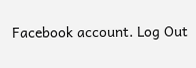Facebook account. Log Out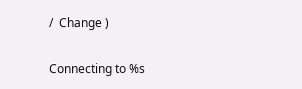/  Change )

Connecting to %s